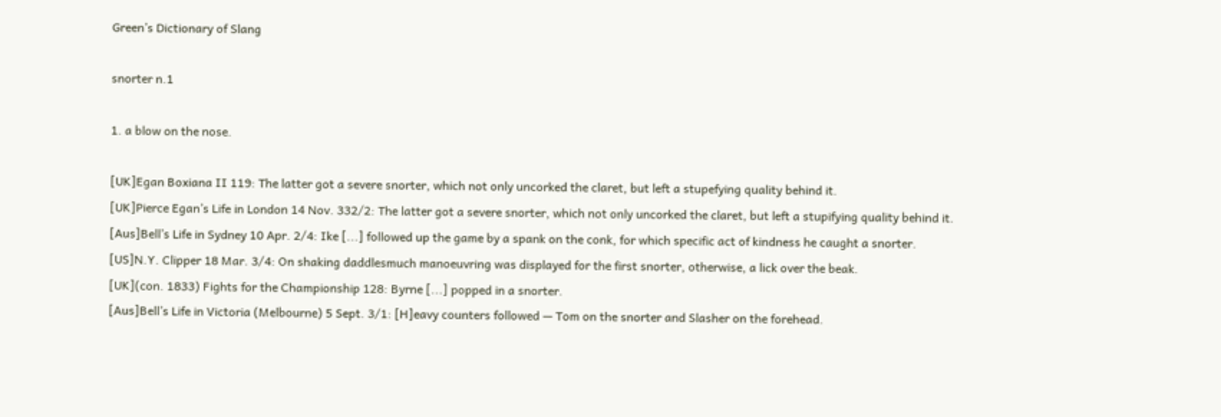Green’s Dictionary of Slang

snorter n.1

1. a blow on the nose.

[UK]Egan Boxiana II 119: The latter got a severe snorter, which not only uncorked the claret, but left a stupefying quality behind it.
[UK]Pierce Egan’s Life in London 14 Nov. 332/2: The latter got a severe snorter, which not only uncorked the claret, but left a stupifying quality behind it.
[Aus]Bell’s Life in Sydney 10 Apr. 2/4: Ike [...] followed up the game by a spank on the conk, for which specific act of kindness he caught a snorter.
[US]N.Y. Clipper 18 Mar. 3/4: On shaking daddlesmuch manoeuvring was displayed for the first snorter, otherwise, a lick over the beak.
[UK](con. 1833) Fights for the Championship 128: Byrne [...] popped in a snorter.
[Aus]Bell’s Life in Victoria (Melbourne) 5 Sept. 3/1: [H]eavy counters followed — Tom on the snorter and Slasher on the forehead.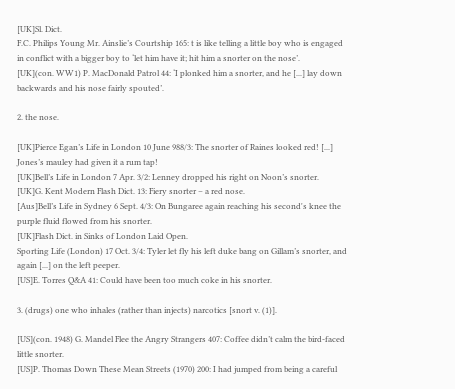[UK]Sl. Dict.
F.C. Philips Young Mr. Ainslie’s Courtship 165: t is like telling a little boy who is engaged in conflict with a bigger boy to ‘let him have it; hit him a snorter on the nose’.
[UK](con. WW1) P. MacDonald Patrol 44: ‘I plonked him a snorter, and he [...] lay down backwards and his nose fairly spouted’.

2. the nose.

[UK]Pierce Egan’s Life in London 10 June 988/3: The snorter of Raines looked red! [...] Jones’s mauley had given it a rum tap!
[UK]Bell’s Life in London 7 Apr. 3/2: Lenney dropped his right on Noon’s snorter.
[UK]G. Kent Modern Flash Dict. 13: Fiery snorter – a red nose.
[Aus]Bell’s Life in Sydney 6 Sept. 4/3: On Bungaree again reaching his second's knee the purple fluid flowed from his snorter.
[UK]Flash Dict. in Sinks of London Laid Open.
Sporting Life (London) 17 Oct. 3/4: Tyler let fly his left duke bang on Gillam’s snorter, and again [...] on the left peeper.
[US]E. Torres Q&A 41: Could have been too much coke in his snorter.

3. (drugs) one who inhales (rather than injects) narcotics [snort v. (1)].

[US](con. 1948) G. Mandel Flee the Angry Strangers 407: Coffee didn’t calm the bird-faced little snorter.
[US]P. Thomas Down These Mean Streets (1970) 200: I had jumped from being a careful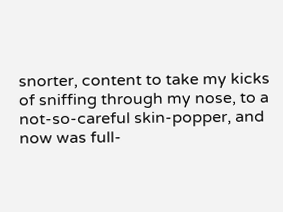snorter, content to take my kicks of sniffing through my nose, to a not-so-careful skin-popper, and now was full-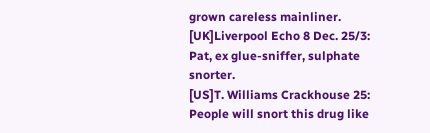grown careless mainliner.
[UK]Liverpool Echo 8 Dec. 25/3: Pat, ex glue-sniffer, sulphate snorter.
[US]T. Williams Crackhouse 25: People will snort this drug like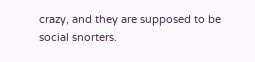crazy, and they are supposed to be social snorters.